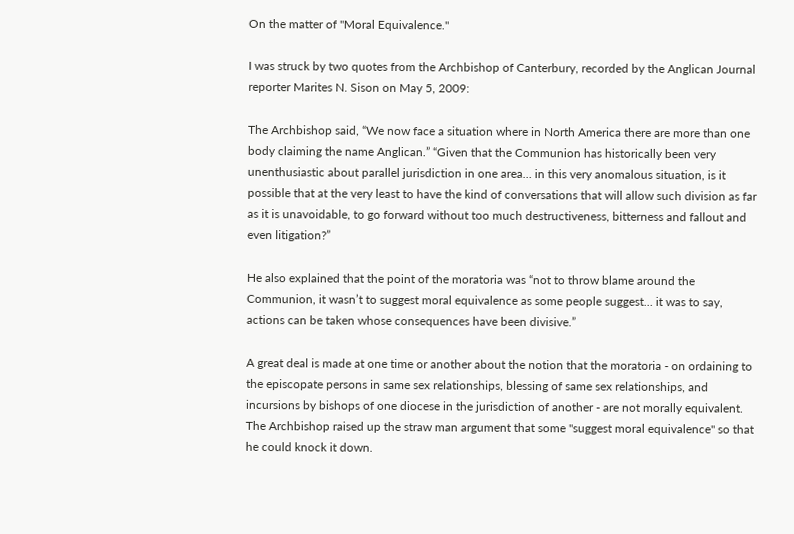On the matter of "Moral Equivalence."

I was struck by two quotes from the Archbishop of Canterbury, recorded by the Anglican Journal reporter Marites N. Sison on May 5, 2009:

The Archbishop said, “We now face a situation where in North America there are more than one body claiming the name Anglican.” “Given that the Communion has historically been very unenthusiastic about parallel jurisdiction in one area… in this very anomalous situation, is it possible that at the very least to have the kind of conversations that will allow such division as far as it is unavoidable, to go forward without too much destructiveness, bitterness and fallout and even litigation?”

He also explained that the point of the moratoria was “not to throw blame around the Communion, it wasn’t to suggest moral equivalence as some people suggest… it was to say, actions can be taken whose consequences have been divisive.”

A great deal is made at one time or another about the notion that the moratoria - on ordaining to the episcopate persons in same sex relationships, blessing of same sex relationships, and incursions by bishops of one diocese in the jurisdiction of another - are not morally equivalent. The Archbishop raised up the straw man argument that some "suggest moral equivalence" so that he could knock it down.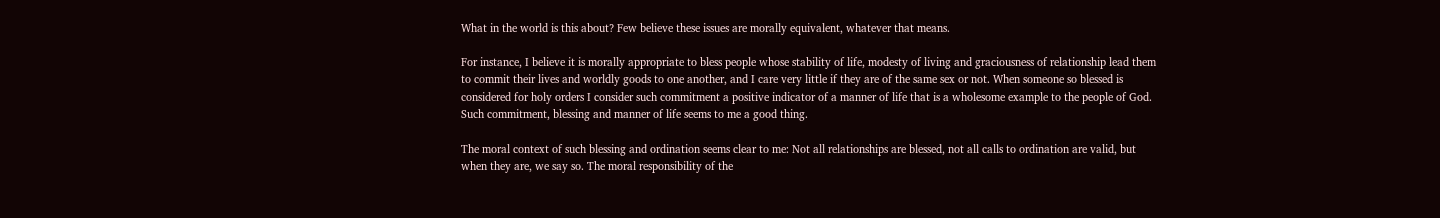What in the world is this about? Few believe these issues are morally equivalent, whatever that means.

For instance, I believe it is morally appropriate to bless people whose stability of life, modesty of living and graciousness of relationship lead them to commit their lives and worldly goods to one another, and I care very little if they are of the same sex or not. When someone so blessed is considered for holy orders I consider such commitment a positive indicator of a manner of life that is a wholesome example to the people of God. Such commitment, blessing and manner of life seems to me a good thing.

The moral context of such blessing and ordination seems clear to me: Not all relationships are blessed, not all calls to ordination are valid, but when they are, we say so. The moral responsibility of the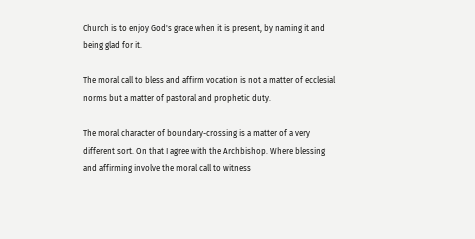Church is to enjoy God's grace when it is present, by naming it and being glad for it.

The moral call to bless and affirm vocation is not a matter of ecclesial norms but a matter of pastoral and prophetic duty.

The moral character of boundary-crossing is a matter of a very different sort. On that I agree with the Archbishop. Where blessing and affirming involve the moral call to witness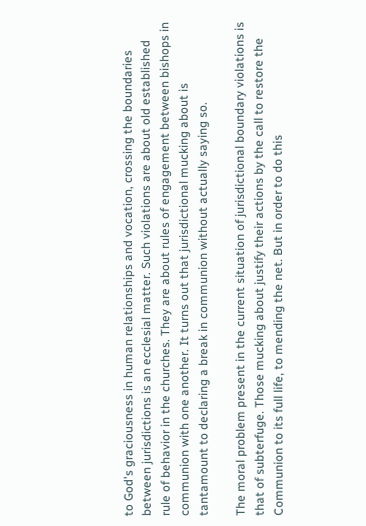to God's graciousness in human relationships and vocation, crossing the boundaries between jurisdictions is an ecclesial matter. Such violations are about old established rule of behavior in the churches. They are about rules of engagement between bishops in communion with one another. It turns out that jurisdictional mucking about is tantamount to declaring a break in communion without actually saying so.

The moral problem present in the current situation of jurisdictional boundary violations is that of subterfuge. Those mucking about justify their actions by the call to restore the Communion to its full life, to mending the net. But in order to do this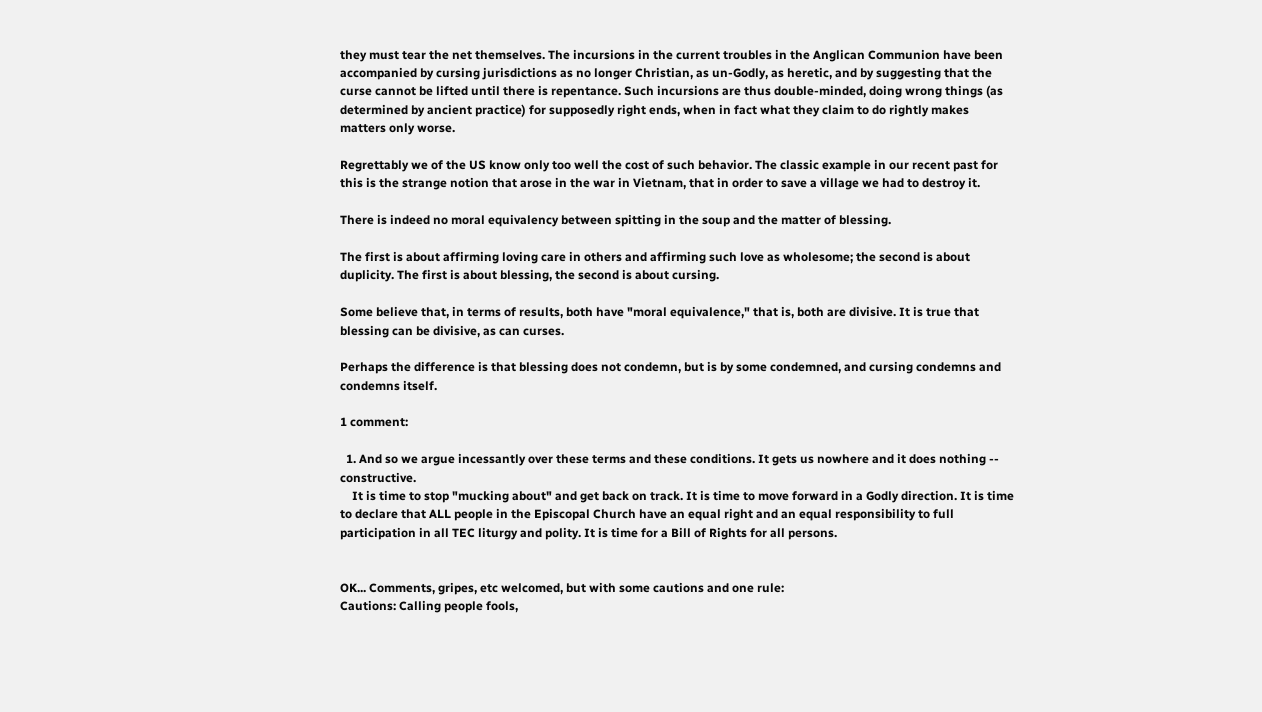they must tear the net themselves. The incursions in the current troubles in the Anglican Communion have been accompanied by cursing jurisdictions as no longer Christian, as un-Godly, as heretic, and by suggesting that the curse cannot be lifted until there is repentance. Such incursions are thus double-minded, doing wrong things (as determined by ancient practice) for supposedly right ends, when in fact what they claim to do rightly makes matters only worse.

Regrettably we of the US know only too well the cost of such behavior. The classic example in our recent past for this is the strange notion that arose in the war in Vietnam, that in order to save a village we had to destroy it.

There is indeed no moral equivalency between spitting in the soup and the matter of blessing.

The first is about affirming loving care in others and affirming such love as wholesome; the second is about duplicity. The first is about blessing, the second is about cursing.

Some believe that, in terms of results, both have "moral equivalence," that is, both are divisive. It is true that blessing can be divisive, as can curses.

Perhaps the difference is that blessing does not condemn, but is by some condemned, and cursing condemns and condemns itself.

1 comment:

  1. And so we argue incessantly over these terms and these conditions. It gets us nowhere and it does nothing -- constructive.
    It is time to stop "mucking about" and get back on track. It is time to move forward in a Godly direction. It is time to declare that ALL people in the Episcopal Church have an equal right and an equal responsibility to full participation in all TEC liturgy and polity. It is time for a Bill of Rights for all persons.


OK... Comments, gripes, etc welcomed, but with some cautions and one rule:
Cautions: Calling people fools,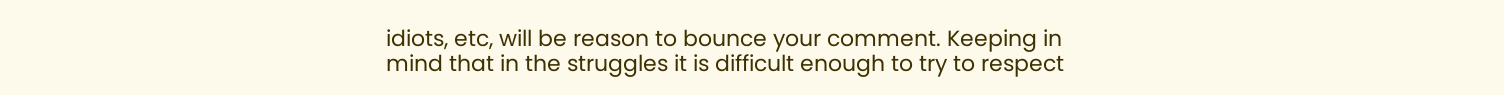idiots, etc, will be reason to bounce your comment. Keeping in mind that in the struggles it is difficult enough to try to respect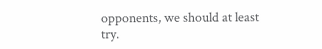opponents, we should at least try.